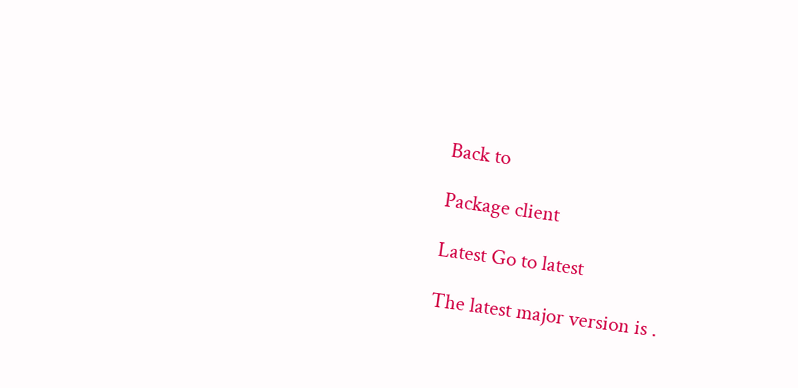Back to

Package client

Latest Go to latest

The latest major version is .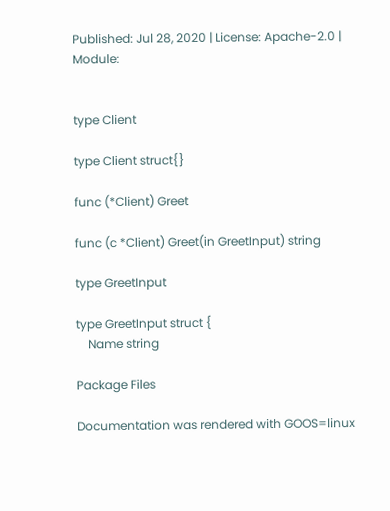Published: Jul 28, 2020 | License: Apache-2.0 | Module:


type Client

type Client struct{}

func (*Client) Greet

func (c *Client) Greet(in GreetInput) string

type GreetInput

type GreetInput struct {
    Name string

Package Files

Documentation was rendered with GOOS=linux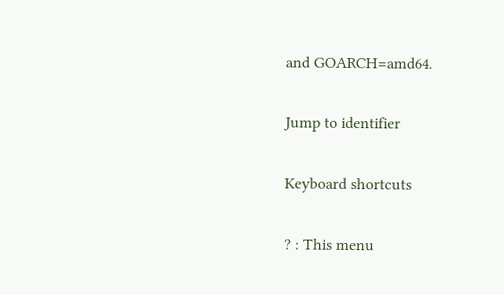and GOARCH=amd64.

Jump to identifier

Keyboard shortcuts

? : This menu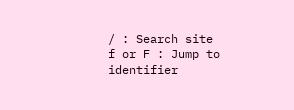/ : Search site
f or F : Jump to identifier